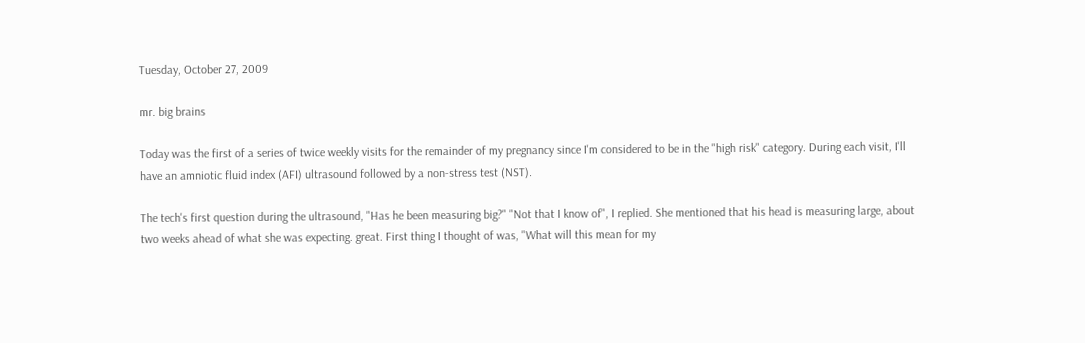Tuesday, October 27, 2009

mr. big brains

Today was the first of a series of twice weekly visits for the remainder of my pregnancy since I'm considered to be in the "high risk" category. During each visit, I'll have an amniotic fluid index (AFI) ultrasound followed by a non-stress test (NST).

The tech's first question during the ultrasound, "Has he been measuring big?" "Not that I know of", I replied. She mentioned that his head is measuring large, about two weeks ahead of what she was expecting. great. First thing I thought of was, "What will this mean for my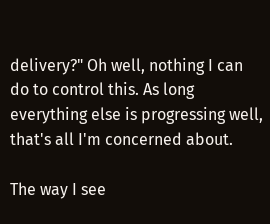delivery?" Oh well, nothing I can do to control this. As long everything else is progressing well, that's all I'm concerned about.

The way I see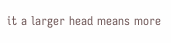it a larger head means more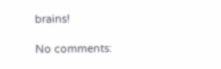brains!

No comments: